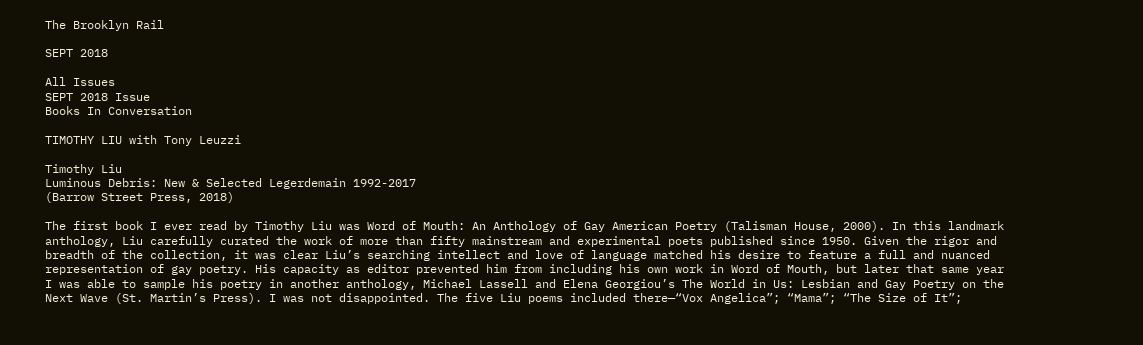The Brooklyn Rail

SEPT 2018

All Issues
SEPT 2018 Issue
Books In Conversation

TIMOTHY LIU with Tony Leuzzi

Timothy Liu
Luminous Debris: New & Selected Legerdemain 1992-2017
(Barrow Street Press, 2018)

The first book I ever read by Timothy Liu was Word of Mouth: An Anthology of Gay American Poetry (Talisman House, 2000). In this landmark anthology, Liu carefully curated the work of more than fifty mainstream and experimental poets published since 1950. Given the rigor and breadth of the collection, it was clear Liu’s searching intellect and love of language matched his desire to feature a full and nuanced representation of gay poetry. His capacity as editor prevented him from including his own work in Word of Mouth, but later that same year I was able to sample his poetry in another anthology, Michael Lassell and Elena Georgiou’s The World in Us: Lesbian and Gay Poetry on the Next Wave (St. Martin’s Press). I was not disappointed. The five Liu poems included there—“Vox Angelica”; “Mama”; “The Size of It”;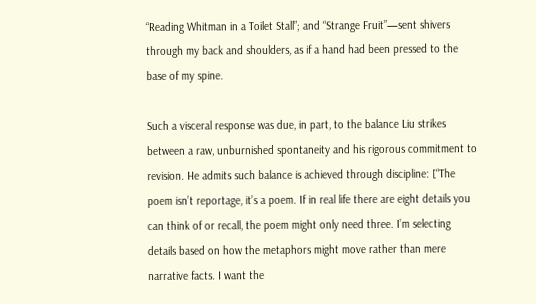“Reading Whitman in a Toilet Stall”; and “Strange Fruit”—sent shivers through my back and shoulders, as if a hand had been pressed to the base of my spine.

Such a visceral response was due, in part, to the balance Liu strikes between a raw, unburnished spontaneity and his rigorous commitment to revision. He admits such balance is achieved through discipline: [“The poem isn’t reportage, it’s a poem. If in real life there are eight details you can think of or recall, the poem might only need three. I’m selecting details based on how the metaphors might move rather than mere narrative facts. I want the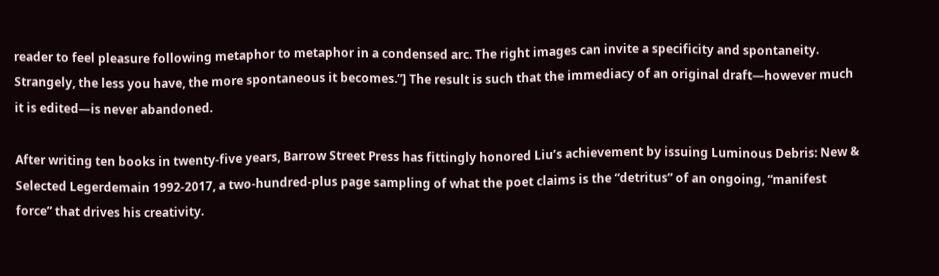reader to feel pleasure following metaphor to metaphor in a condensed arc. The right images can invite a specificity and spontaneity. Strangely, the less you have, the more spontaneous it becomes.”] The result is such that the immediacy of an original draft—however much it is edited—is never abandoned.

After writing ten books in twenty-five years, Barrow Street Press has fittingly honored Liu’s achievement by issuing Luminous Debris: New & Selected Legerdemain 1992-2017, a two-hundred-plus page sampling of what the poet claims is the “detritus” of an ongoing, “manifest force” that drives his creativity.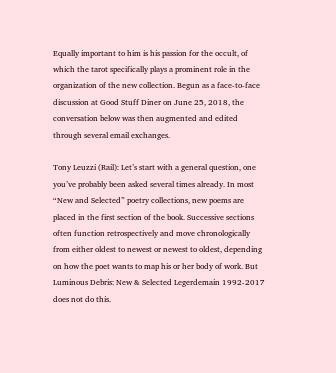Equally important to him is his passion for the occult, of which the tarot specifically plays a prominent role in the organization of the new collection. Begun as a face-to-face discussion at Good Stuff Diner on June 25, 2018, the conversation below was then augmented and edited through several email exchanges.

Tony Leuzzi (Rail): Let’s start with a general question, one you’ve probably been asked several times already. In most “New and Selected” poetry collections, new poems are placed in the first section of the book. Successive sections often function retrospectively and move chronologically from either oldest to newest or newest to oldest, depending on how the poet wants to map his or her body of work. But Luminous Debris: New & Selected Legerdemain 1992-2017 does not do this.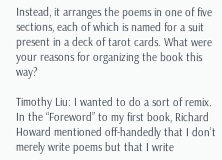Instead, it arranges the poems in one of five sections, each of which is named for a suit present in a deck of tarot cards. What were your reasons for organizing the book this way?

Timothy Liu: I wanted to do a sort of remix. In the “Foreword” to my first book, Richard Howard mentioned off-handedly that I don’t merely write poems but that I write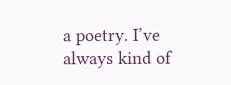a poetry. I’ve always kind of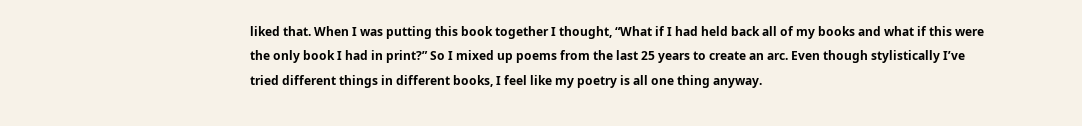liked that. When I was putting this book together I thought, “What if I had held back all of my books and what if this were the only book I had in print?” So I mixed up poems from the last 25 years to create an arc. Even though stylistically I’ve tried different things in different books, I feel like my poetry is all one thing anyway.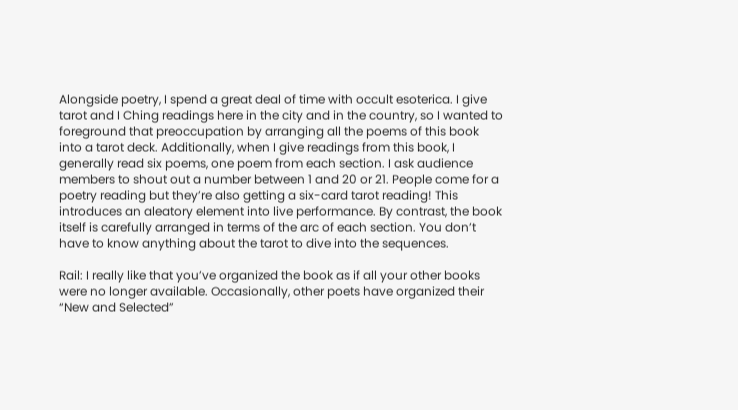Alongside poetry, I spend a great deal of time with occult esoterica. I give tarot and I Ching readings here in the city and in the country, so I wanted to foreground that preoccupation by arranging all the poems of this book into a tarot deck. Additionally, when I give readings from this book, I generally read six poems, one poem from each section. I ask audience members to shout out a number between 1 and 20 or 21. People come for a poetry reading but they’re also getting a six-card tarot reading! This introduces an aleatory element into live performance. By contrast, the book itself is carefully arranged in terms of the arc of each section. You don’t have to know anything about the tarot to dive into the sequences.

Rail: I really like that you’ve organized the book as if all your other books were no longer available. Occasionally, other poets have organized their “New and Selected”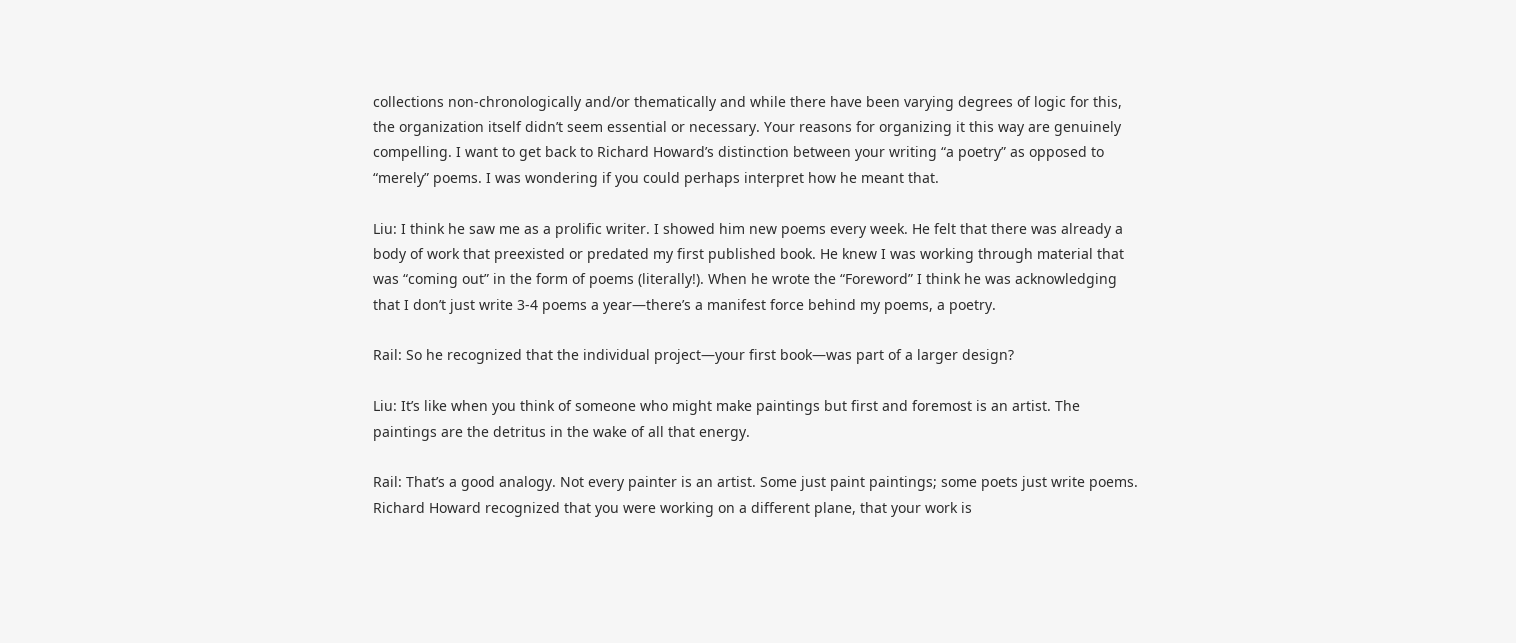collections non-chronologically and/or thematically and while there have been varying degrees of logic for this, the organization itself didn’t seem essential or necessary. Your reasons for organizing it this way are genuinely compelling. I want to get back to Richard Howard’s distinction between your writing “a poetry” as opposed to “merely” poems. I was wondering if you could perhaps interpret how he meant that.

Liu: I think he saw me as a prolific writer. I showed him new poems every week. He felt that there was already a body of work that preexisted or predated my first published book. He knew I was working through material that was “coming out” in the form of poems (literally!). When he wrote the “Foreword” I think he was acknowledging that I don’t just write 3-4 poems a year—there’s a manifest force behind my poems, a poetry.

Rail: So he recognized that the individual project—your first book—was part of a larger design?

Liu: It’s like when you think of someone who might make paintings but first and foremost is an artist. The paintings are the detritus in the wake of all that energy.

Rail: That’s a good analogy. Not every painter is an artist. Some just paint paintings; some poets just write poems. Richard Howard recognized that you were working on a different plane, that your work is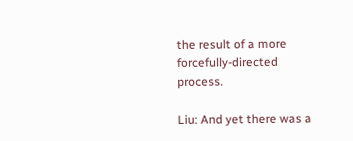the result of a more forcefully-directed process.

Liu: And yet there was a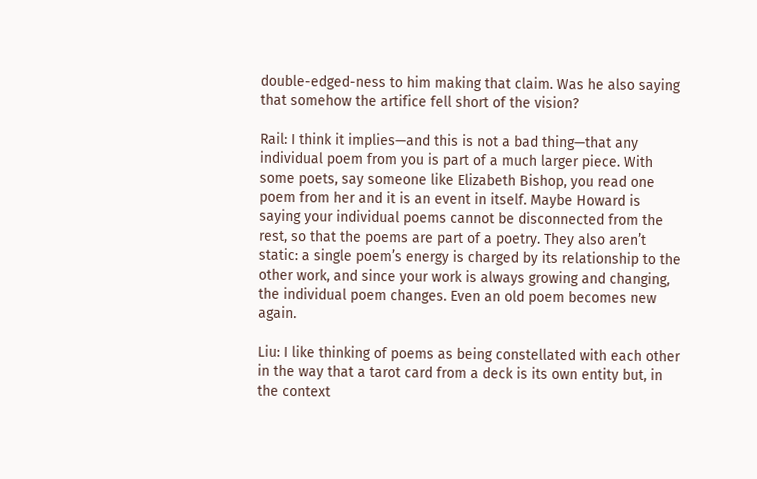double-edged-ness to him making that claim. Was he also saying that somehow the artifice fell short of the vision?

Rail: I think it implies—and this is not a bad thing—that any individual poem from you is part of a much larger piece. With some poets, say someone like Elizabeth Bishop, you read one poem from her and it is an event in itself. Maybe Howard is saying your individual poems cannot be disconnected from the rest, so that the poems are part of a poetry. They also aren’t static: a single poem’s energy is charged by its relationship to the other work, and since your work is always growing and changing, the individual poem changes. Even an old poem becomes new again.

Liu: I like thinking of poems as being constellated with each other in the way that a tarot card from a deck is its own entity but, in the context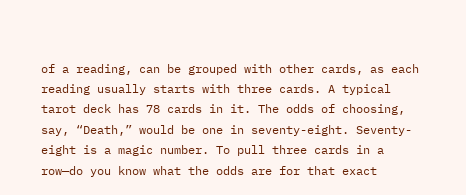of a reading, can be grouped with other cards, as each reading usually starts with three cards. A typical tarot deck has 78 cards in it. The odds of choosing, say, “Death,” would be one in seventy-eight. Seventy-eight is a magic number. To pull three cards in a row—do you know what the odds are for that exact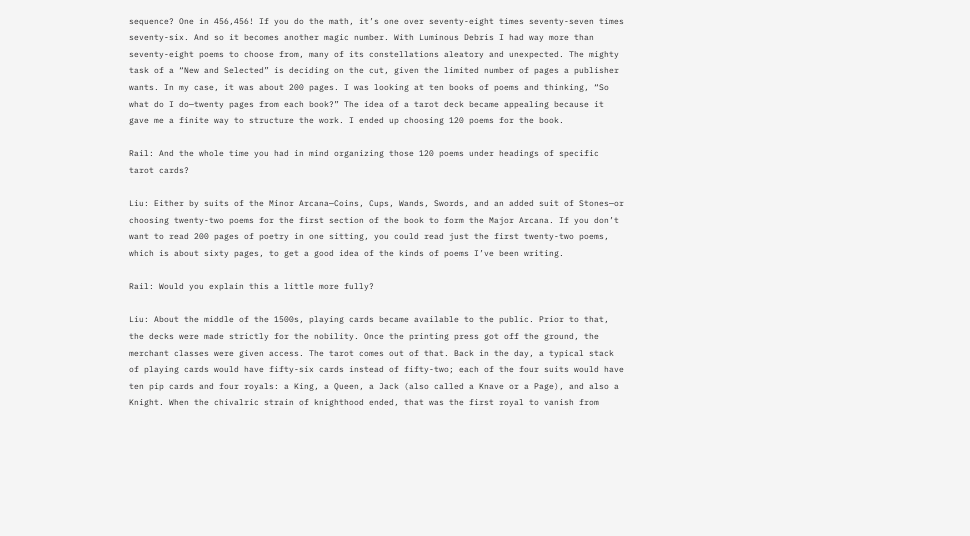sequence? One in 456,456! If you do the math, it’s one over seventy-eight times seventy-seven times seventy-six. And so it becomes another magic number. With Luminous Debris I had way more than seventy-eight poems to choose from, many of its constellations aleatory and unexpected. The mighty task of a “New and Selected” is deciding on the cut, given the limited number of pages a publisher wants. In my case, it was about 200 pages. I was looking at ten books of poems and thinking, “So what do I do—twenty pages from each book?” The idea of a tarot deck became appealing because it gave me a finite way to structure the work. I ended up choosing 120 poems for the book.

Rail: And the whole time you had in mind organizing those 120 poems under headings of specific tarot cards?

Liu: Either by suits of the Minor Arcana—Coins, Cups, Wands, Swords, and an added suit of Stones—or choosing twenty-two poems for the first section of the book to form the Major Arcana. If you don’t want to read 200 pages of poetry in one sitting, you could read just the first twenty-two poems, which is about sixty pages, to get a good idea of the kinds of poems I’ve been writing.

Rail: Would you explain this a little more fully?

Liu: About the middle of the 1500s, playing cards became available to the public. Prior to that, the decks were made strictly for the nobility. Once the printing press got off the ground, the merchant classes were given access. The tarot comes out of that. Back in the day, a typical stack of playing cards would have fifty-six cards instead of fifty-two; each of the four suits would have ten pip cards and four royals: a King, a Queen, a Jack (also called a Knave or a Page), and also a Knight. When the chivalric strain of knighthood ended, that was the first royal to vanish from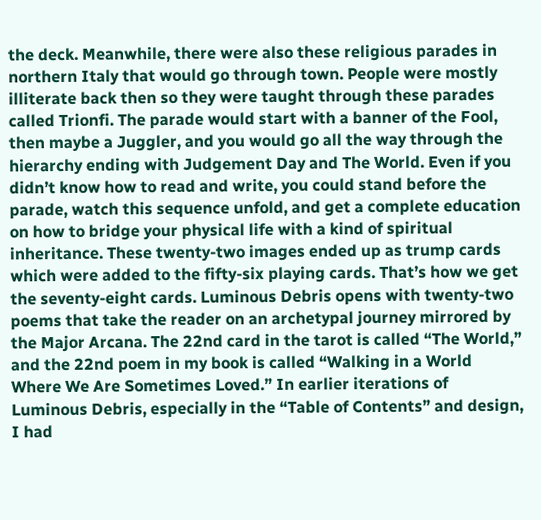the deck. Meanwhile, there were also these religious parades in northern Italy that would go through town. People were mostly illiterate back then so they were taught through these parades called Trionfi. The parade would start with a banner of the Fool, then maybe a Juggler, and you would go all the way through the hierarchy ending with Judgement Day and The World. Even if you didn’t know how to read and write, you could stand before the parade, watch this sequence unfold, and get a complete education on how to bridge your physical life with a kind of spiritual inheritance. These twenty-two images ended up as trump cards which were added to the fifty-six playing cards. That’s how we get the seventy-eight cards. Luminous Debris opens with twenty-two poems that take the reader on an archetypal journey mirrored by the Major Arcana. The 22nd card in the tarot is called “The World,” and the 22nd poem in my book is called “Walking in a World Where We Are Sometimes Loved.” In earlier iterations of Luminous Debris, especially in the “Table of Contents” and design, I had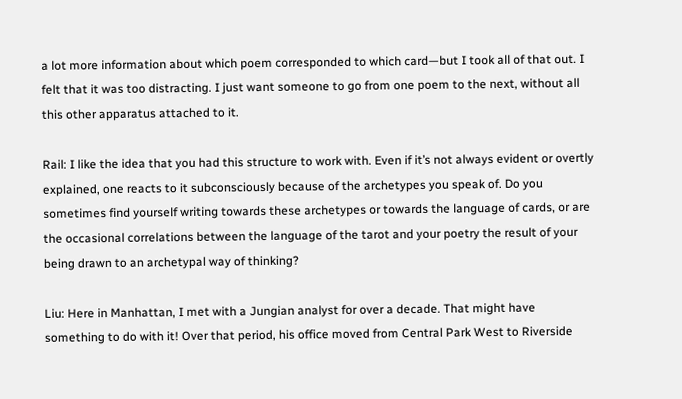a lot more information about which poem corresponded to which card—but I took all of that out. I felt that it was too distracting. I just want someone to go from one poem to the next, without all this other apparatus attached to it.

Rail: I like the idea that you had this structure to work with. Even if it’s not always evident or overtly explained, one reacts to it subconsciously because of the archetypes you speak of. Do you sometimes find yourself writing towards these archetypes or towards the language of cards, or are the occasional correlations between the language of the tarot and your poetry the result of your being drawn to an archetypal way of thinking?

Liu: Here in Manhattan, I met with a Jungian analyst for over a decade. That might have something to do with it! Over that period, his office moved from Central Park West to Riverside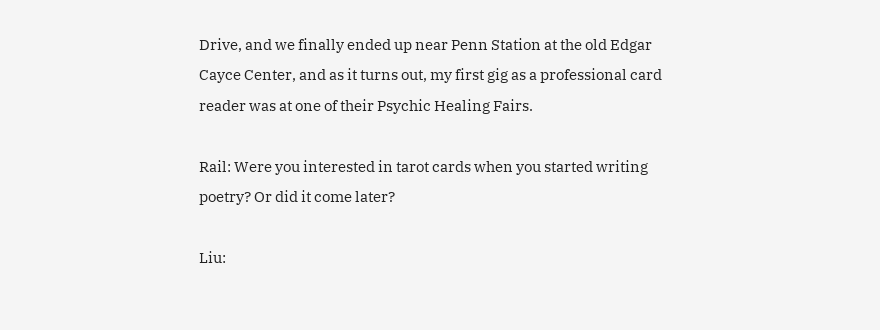Drive, and we finally ended up near Penn Station at the old Edgar Cayce Center, and as it turns out, my first gig as a professional card reader was at one of their Psychic Healing Fairs.

Rail: Were you interested in tarot cards when you started writing poetry? Or did it come later?

Liu: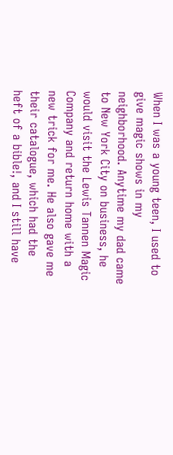When I was a young teen, I used to give magic shows in my neighborhood. Anytime my dad came to New York City on business, he would visit the Lewis Tannen Magic Company and return home with a new trick for me. He also gave me their catalogue, which had the heft of a bible!, and I still have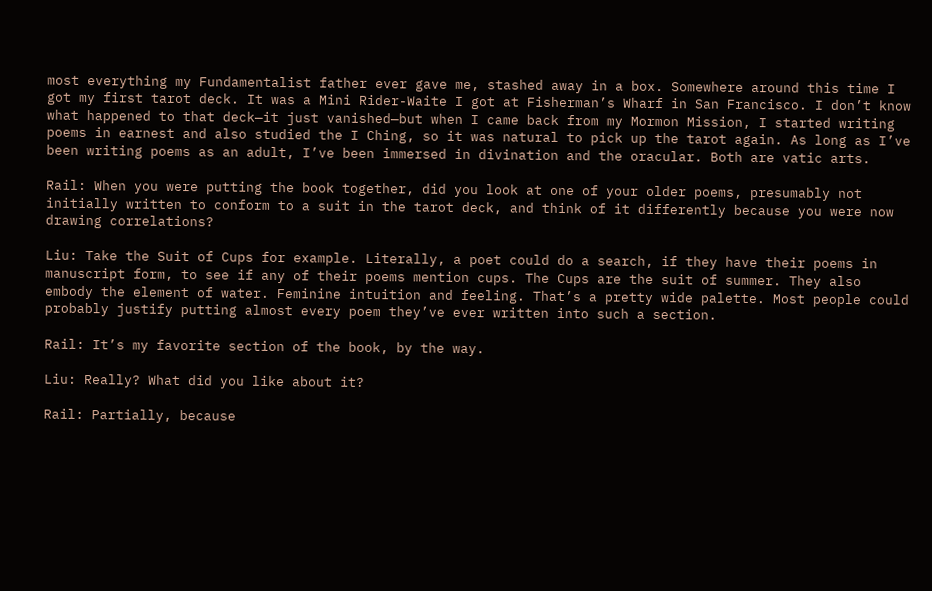most everything my Fundamentalist father ever gave me, stashed away in a box. Somewhere around this time I got my first tarot deck. It was a Mini Rider-Waite I got at Fisherman’s Wharf in San Francisco. I don’t know what happened to that deck—it just vanished—but when I came back from my Mormon Mission, I started writing poems in earnest and also studied the I Ching, so it was natural to pick up the tarot again. As long as I’ve been writing poems as an adult, I’ve been immersed in divination and the oracular. Both are vatic arts.

Rail: When you were putting the book together, did you look at one of your older poems, presumably not initially written to conform to a suit in the tarot deck, and think of it differently because you were now drawing correlations?

Liu: Take the Suit of Cups for example. Literally, a poet could do a search, if they have their poems in manuscript form, to see if any of their poems mention cups. The Cups are the suit of summer. They also embody the element of water. Feminine intuition and feeling. That’s a pretty wide palette. Most people could probably justify putting almost every poem they’ve ever written into such a section.

Rail: It’s my favorite section of the book, by the way.

Liu: Really? What did you like about it?

Rail: Partially, because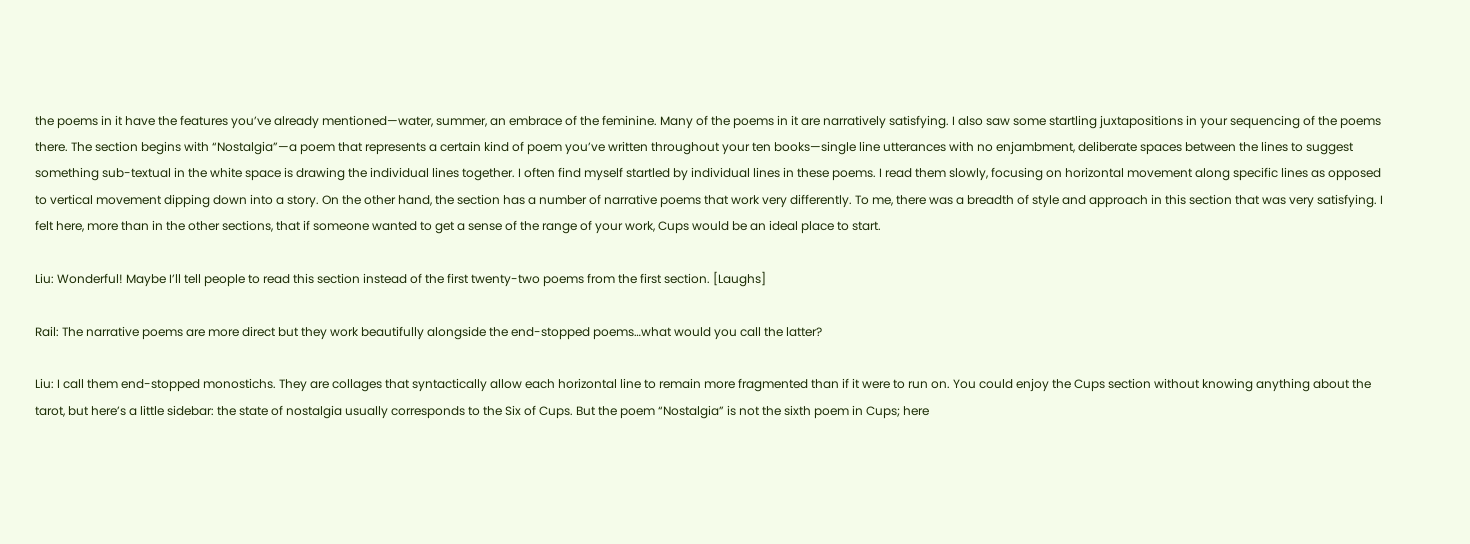the poems in it have the features you’ve already mentioned—water, summer, an embrace of the feminine. Many of the poems in it are narratively satisfying. I also saw some startling juxtapositions in your sequencing of the poems there. The section begins with “Nostalgia”—a poem that represents a certain kind of poem you’ve written throughout your ten books—single line utterances with no enjambment, deliberate spaces between the lines to suggest something sub-textual in the white space is drawing the individual lines together. I often find myself startled by individual lines in these poems. I read them slowly, focusing on horizontal movement along specific lines as opposed to vertical movement dipping down into a story. On the other hand, the section has a number of narrative poems that work very differently. To me, there was a breadth of style and approach in this section that was very satisfying. I felt here, more than in the other sections, that if someone wanted to get a sense of the range of your work, Cups would be an ideal place to start.

Liu: Wonderful! Maybe I’ll tell people to read this section instead of the first twenty-two poems from the first section. [Laughs]

Rail: The narrative poems are more direct but they work beautifully alongside the end-stopped poems…what would you call the latter?

Liu: I call them end-stopped monostichs. They are collages that syntactically allow each horizontal line to remain more fragmented than if it were to run on. You could enjoy the Cups section without knowing anything about the tarot, but here’s a little sidebar: the state of nostalgia usually corresponds to the Six of Cups. But the poem “Nostalgia” is not the sixth poem in Cups; here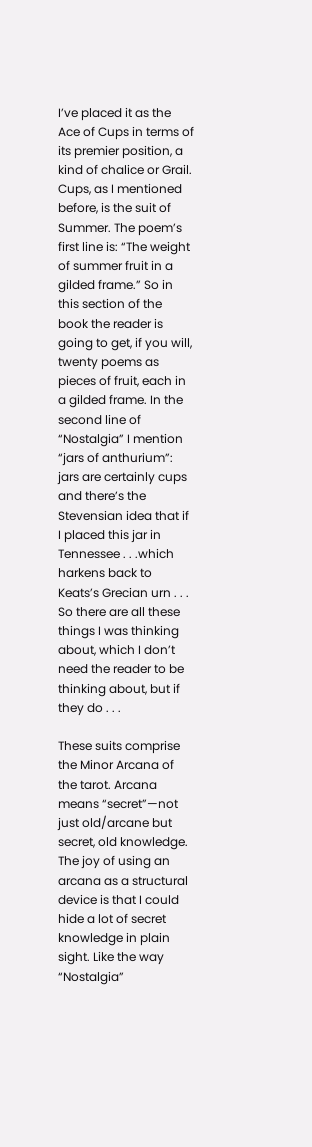I’ve placed it as the Ace of Cups in terms of its premier position, a kind of chalice or Grail. Cups, as I mentioned before, is the suit of Summer. The poem’s first line is: “The weight of summer fruit in a gilded frame.” So in this section of the book the reader is going to get, if you will, twenty poems as pieces of fruit, each in a gilded frame. In the second line of “Nostalgia” I mention “jars of anthurium”: jars are certainly cups and there’s the Stevensian idea that if I placed this jar in Tennessee . . .which harkens back to Keats’s Grecian urn . . . So there are all these things I was thinking about, which I don’t need the reader to be thinking about, but if they do . . .

These suits comprise the Minor Arcana of the tarot. Arcana means “secret”—not just old/arcane but secret, old knowledge. The joy of using an arcana as a structural device is that I could hide a lot of secret knowledge in plain sight. Like the way “Nostalgia”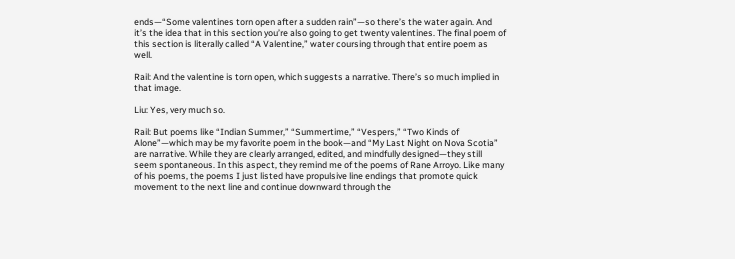ends—“Some valentines torn open after a sudden rain”—so there’s the water again. And it’s the idea that in this section you’re also going to get twenty valentines. The final poem of this section is literally called “A Valentine,” water coursing through that entire poem as well.

Rail: And the valentine is torn open, which suggests a narrative. There’s so much implied in that image.

Liu: Yes, very much so.

Rail: But poems like “Indian Summer,” “Summertime,” “Vespers,” “Two Kinds of Alone”—which may be my favorite poem in the book—and “My Last Night on Nova Scotia” are narrative. While they are clearly arranged, edited, and mindfully designed—they still seem spontaneous. In this aspect, they remind me of the poems of Rane Arroyo. Like many of his poems, the poems I just listed have propulsive line endings that promote quick movement to the next line and continue downward through the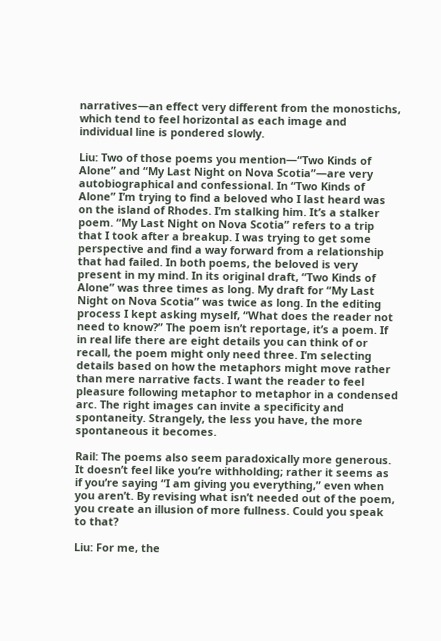narratives—an effect very different from the monostichs, which tend to feel horizontal as each image and individual line is pondered slowly.

Liu: Two of those poems you mention—“Two Kinds of Alone” and “My Last Night on Nova Scotia”—are very autobiographical and confessional. In “Two Kinds of Alone” I’m trying to find a beloved who I last heard was on the island of Rhodes. I’m stalking him. It’s a stalker poem. “My Last Night on Nova Scotia” refers to a trip that I took after a breakup. I was trying to get some perspective and find a way forward from a relationship that had failed. In both poems, the beloved is very present in my mind. In its original draft, “Two Kinds of Alone” was three times as long. My draft for “My Last Night on Nova Scotia” was twice as long. In the editing process I kept asking myself, “What does the reader not need to know?” The poem isn’t reportage, it’s a poem. If in real life there are eight details you can think of or recall, the poem might only need three. I’m selecting details based on how the metaphors might move rather than mere narrative facts. I want the reader to feel pleasure following metaphor to metaphor in a condensed arc. The right images can invite a specificity and spontaneity. Strangely, the less you have, the more spontaneous it becomes.

Rail: The poems also seem paradoxically more generous. It doesn’t feel like you’re withholding; rather it seems as if you’re saying “I am giving you everything,” even when you aren’t. By revising what isn’t needed out of the poem, you create an illusion of more fullness. Could you speak to that?

Liu: For me, the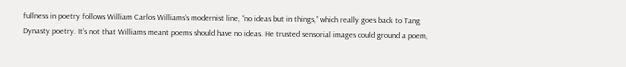fullness in poetry follows William Carlos Williams’s modernist line, “no ideas but in things,” which really goes back to Tang Dynasty poetry. It’s not that Williams meant poems should have no ideas. He trusted sensorial images could ground a poem,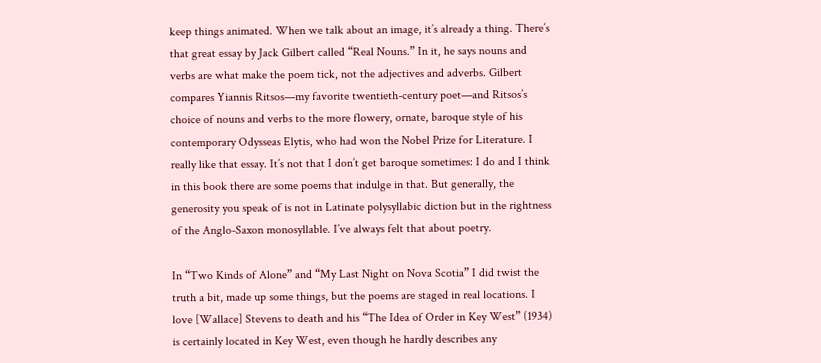keep things animated. When we talk about an image, it’s already a thing. There’s that great essay by Jack Gilbert called “Real Nouns.” In it, he says nouns and verbs are what make the poem tick, not the adjectives and adverbs. Gilbert compares Yiannis Ritsos—my favorite twentieth-century poet—and Ritsos’s choice of nouns and verbs to the more flowery, ornate, baroque style of his contemporary Odysseas Elytis, who had won the Nobel Prize for Literature. I really like that essay. It’s not that I don’t get baroque sometimes: I do and I think in this book there are some poems that indulge in that. But generally, the generosity you speak of is not in Latinate polysyllabic diction but in the rightness of the Anglo-Saxon monosyllable. I’ve always felt that about poetry.

In “Two Kinds of Alone” and “My Last Night on Nova Scotia” I did twist the truth a bit, made up some things, but the poems are staged in real locations. I love [Wallace] Stevens to death and his “The Idea of Order in Key West” (1934) is certainly located in Key West, even though he hardly describes any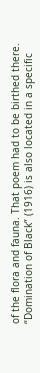of the flora and fauna. That poem had to be birthed there. “Domination of Black” (1916) is also located in a specific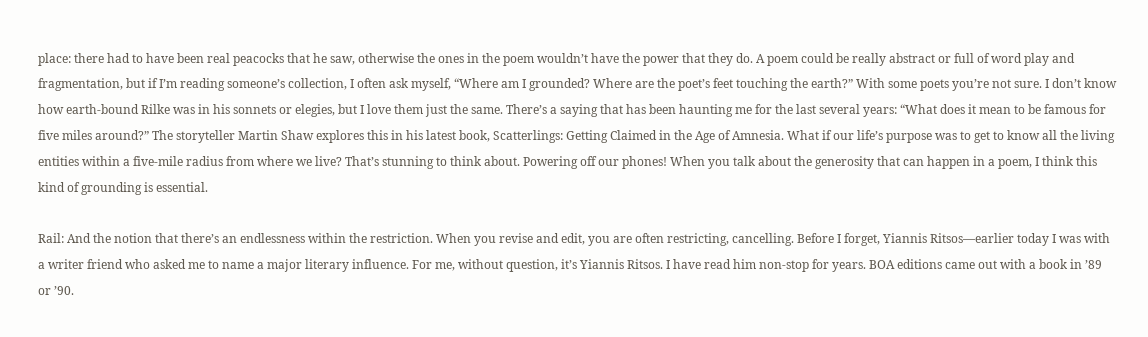place: there had to have been real peacocks that he saw, otherwise the ones in the poem wouldn’t have the power that they do. A poem could be really abstract or full of word play and fragmentation, but if I’m reading someone’s collection, I often ask myself, “Where am I grounded? Where are the poet’s feet touching the earth?” With some poets you’re not sure. I don’t know how earth-bound Rilke was in his sonnets or elegies, but I love them just the same. There’s a saying that has been haunting me for the last several years: “What does it mean to be famous for five miles around?” The storyteller Martin Shaw explores this in his latest book, Scatterlings: Getting Claimed in the Age of Amnesia. What if our life’s purpose was to get to know all the living entities within a five-mile radius from where we live? That’s stunning to think about. Powering off our phones! When you talk about the generosity that can happen in a poem, I think this kind of grounding is essential.

Rail: And the notion that there’s an endlessness within the restriction. When you revise and edit, you are often restricting, cancelling. Before I forget, Yiannis Ritsos—earlier today I was with a writer friend who asked me to name a major literary influence. For me, without question, it’s Yiannis Ritsos. I have read him non-stop for years. BOA editions came out with a book in ’89 or ’90.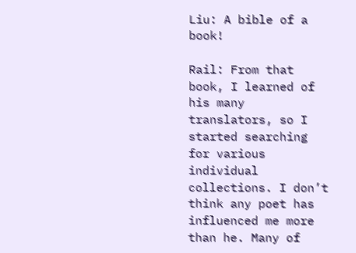Liu: A bible of a book!

Rail: From that book, I learned of his many translators, so I started searching for various individual collections. I don’t think any poet has influenced me more than he. Many of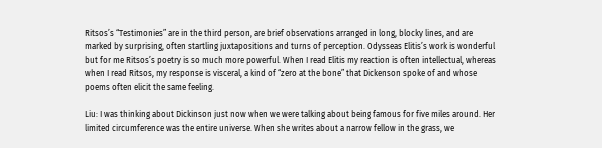Ritsos’s “Testimonies” are in the third person, are brief observations arranged in long, blocky lines, and are marked by surprising, often startling juxtapositions and turns of perception. Odysseas Elitis’s work is wonderful but for me Ritsos’s poetry is so much more powerful. When I read Elitis my reaction is often intellectual, whereas when I read Ritsos, my response is visceral, a kind of “zero at the bone” that Dickenson spoke of and whose poems often elicit the same feeling.

Liu: I was thinking about Dickinson just now when we were talking about being famous for five miles around. Her limited circumference was the entire universe. When she writes about a narrow fellow in the grass, we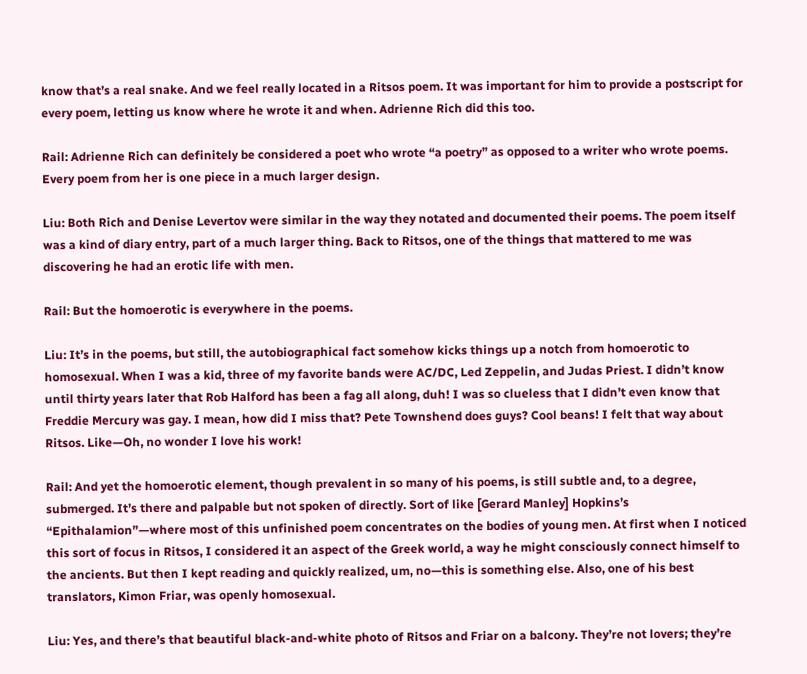know that’s a real snake. And we feel really located in a Ritsos poem. It was important for him to provide a postscript for every poem, letting us know where he wrote it and when. Adrienne Rich did this too.

Rail: Adrienne Rich can definitely be considered a poet who wrote “a poetry” as opposed to a writer who wrote poems. Every poem from her is one piece in a much larger design.

Liu: Both Rich and Denise Levertov were similar in the way they notated and documented their poems. The poem itself was a kind of diary entry, part of a much larger thing. Back to Ritsos, one of the things that mattered to me was discovering he had an erotic life with men.

Rail: But the homoerotic is everywhere in the poems.

Liu: It’s in the poems, but still, the autobiographical fact somehow kicks things up a notch from homoerotic to homosexual. When I was a kid, three of my favorite bands were AC/DC, Led Zeppelin, and Judas Priest. I didn’t know until thirty years later that Rob Halford has been a fag all along, duh! I was so clueless that I didn’t even know that Freddie Mercury was gay. I mean, how did I miss that? Pete Townshend does guys? Cool beans! I felt that way about Ritsos. Like—Oh, no wonder I love his work!

Rail: And yet the homoerotic element, though prevalent in so many of his poems, is still subtle and, to a degree, submerged. It’s there and palpable but not spoken of directly. Sort of like [Gerard Manley] Hopkins’s “Epithalamion”—where most of this unfinished poem concentrates on the bodies of young men. At first when I noticed this sort of focus in Ritsos, I considered it an aspect of the Greek world, a way he might consciously connect himself to the ancients. But then I kept reading and quickly realized, um, no—this is something else. Also, one of his best translators, Kimon Friar, was openly homosexual.

Liu: Yes, and there’s that beautiful black-and-white photo of Ritsos and Friar on a balcony. They’re not lovers; they’re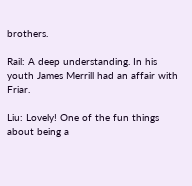brothers.

Rail: A deep understanding. In his youth James Merrill had an affair with Friar.

Liu: Lovely! One of the fun things about being a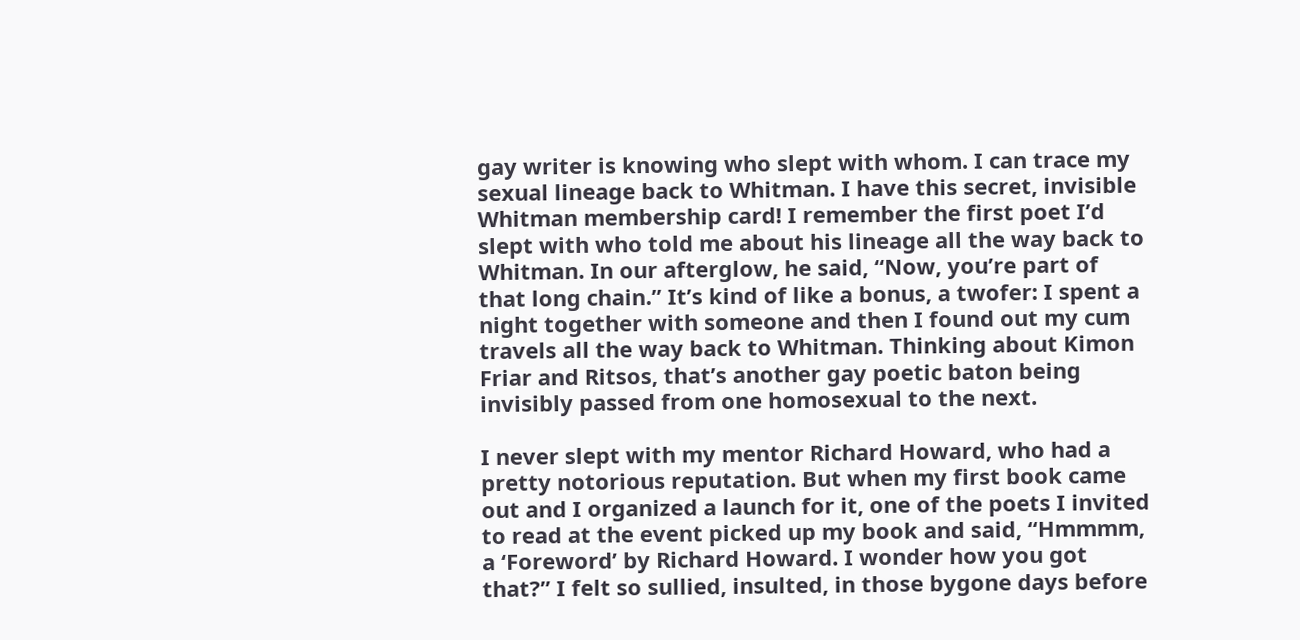gay writer is knowing who slept with whom. I can trace my sexual lineage back to Whitman. I have this secret, invisible Whitman membership card! I remember the first poet I’d slept with who told me about his lineage all the way back to Whitman. In our afterglow, he said, “Now, you’re part of that long chain.” It’s kind of like a bonus, a twofer: I spent a night together with someone and then I found out my cum travels all the way back to Whitman. Thinking about Kimon Friar and Ritsos, that’s another gay poetic baton being invisibly passed from one homosexual to the next.

I never slept with my mentor Richard Howard, who had a pretty notorious reputation. But when my first book came out and I organized a launch for it, one of the poets I invited to read at the event picked up my book and said, “Hmmmm, a ‘Foreword’ by Richard Howard. I wonder how you got that?” I felt so sullied, insulted, in those bygone days before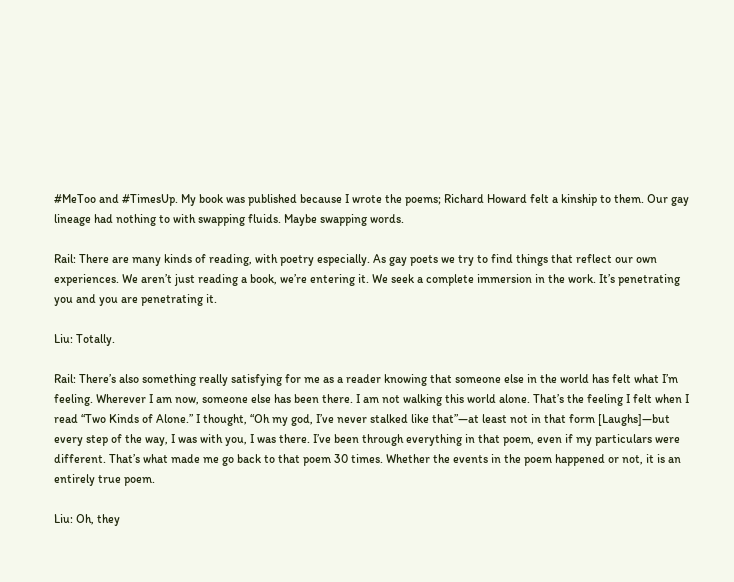#MeToo and #TimesUp. My book was published because I wrote the poems; Richard Howard felt a kinship to them. Our gay lineage had nothing to with swapping fluids. Maybe swapping words.

Rail: There are many kinds of reading, with poetry especially. As gay poets we try to find things that reflect our own experiences. We aren’t just reading a book, we’re entering it. We seek a complete immersion in the work. It’s penetrating you and you are penetrating it.

Liu: Totally.

Rail: There’s also something really satisfying for me as a reader knowing that someone else in the world has felt what I’m feeling. Wherever I am now, someone else has been there. I am not walking this world alone. That’s the feeling I felt when I read “Two Kinds of Alone.” I thought, “Oh my god, I’ve never stalked like that”—at least not in that form [Laughs]—but every step of the way, I was with you, I was there. I’ve been through everything in that poem, even if my particulars were different. That’s what made me go back to that poem 30 times. Whether the events in the poem happened or not, it is an entirely true poem.

Liu: Oh, they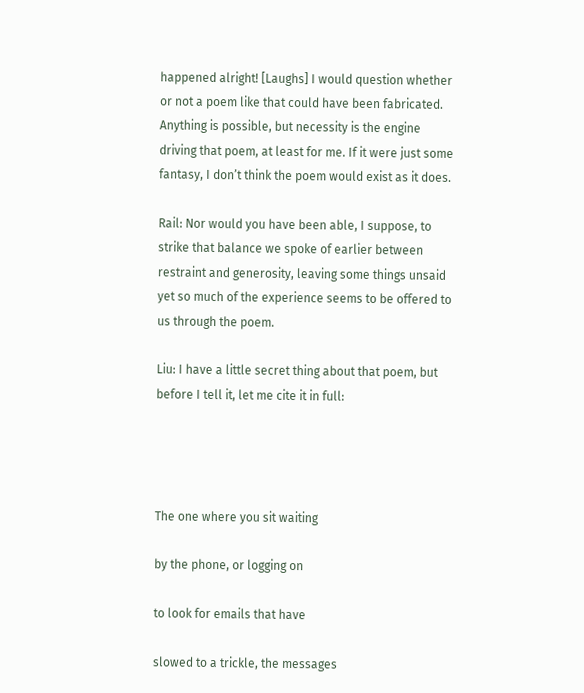happened alright! [Laughs] I would question whether or not a poem like that could have been fabricated. Anything is possible, but necessity is the engine driving that poem, at least for me. If it were just some fantasy, I don’t think the poem would exist as it does.

Rail: Nor would you have been able, I suppose, to strike that balance we spoke of earlier between restraint and generosity, leaving some things unsaid yet so much of the experience seems to be offered to us through the poem.

Liu: I have a little secret thing about that poem, but before I tell it, let me cite it in full:




The one where you sit waiting

by the phone, or logging on

to look for emails that have

slowed to a trickle, the messages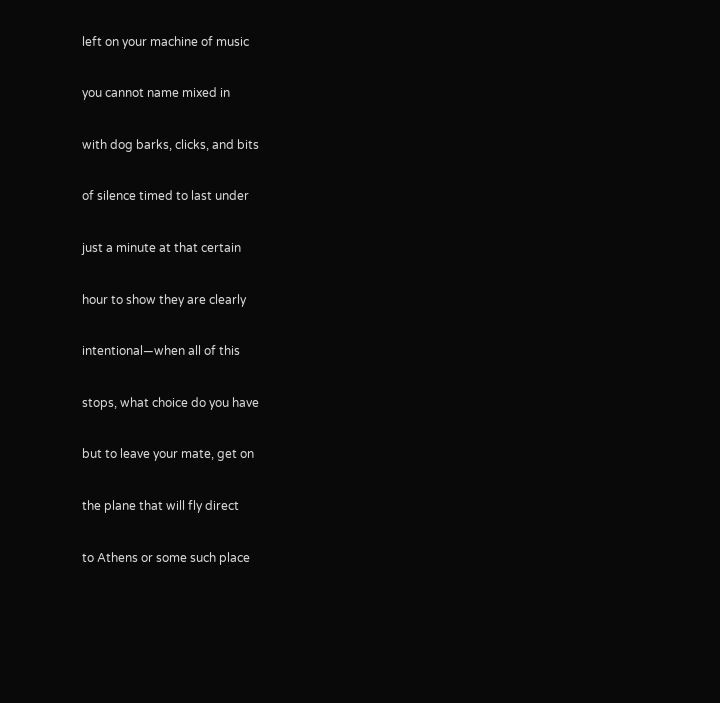left on your machine of music

you cannot name mixed in

with dog barks, clicks, and bits

of silence timed to last under

just a minute at that certain

hour to show they are clearly

intentional—when all of this

stops, what choice do you have

but to leave your mate, get on

the plane that will fly direct

to Athens or some such place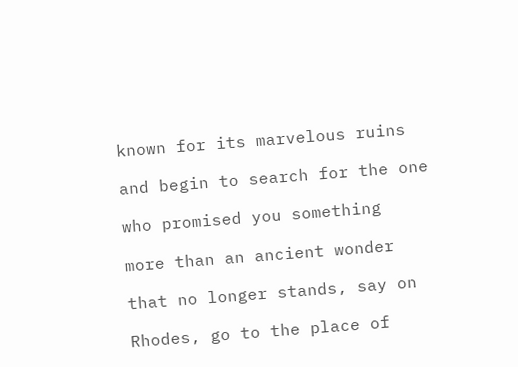known for its marvelous ruins

and begin to search for the one

who promised you something

more than an ancient wonder

that no longer stands, say on

Rhodes, go to the place of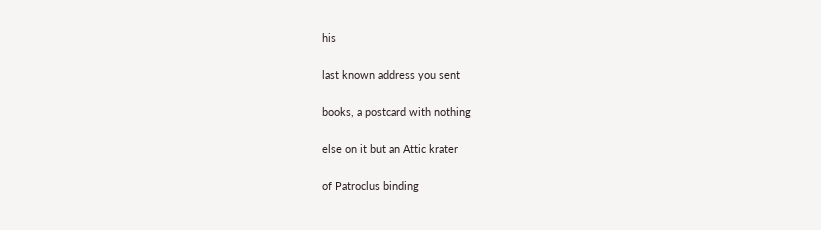his

last known address you sent

books, a postcard with nothing

else on it but an Attic krater

of Patroclus binding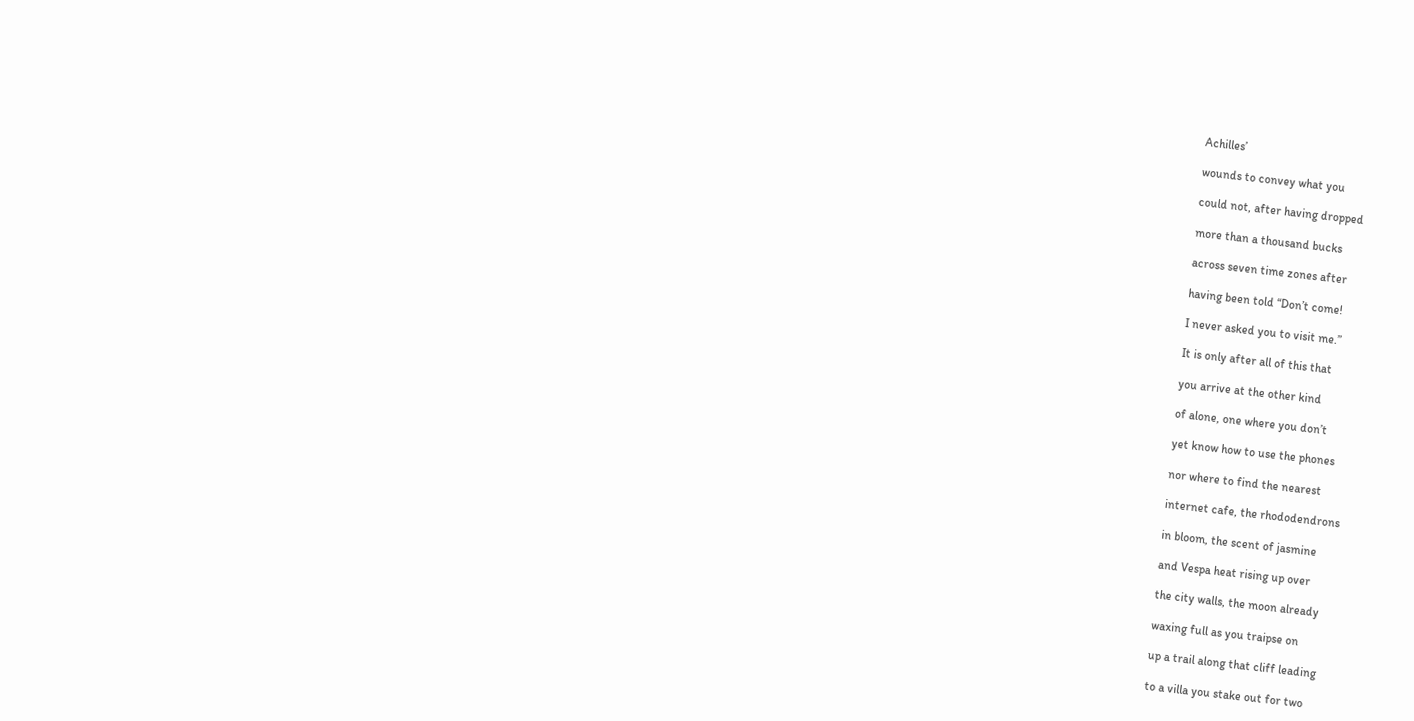Achilles’

wounds to convey what you

could not, after having dropped

more than a thousand bucks

across seven time zones after

having been told “Don’t come!

I never asked you to visit me.”

It is only after all of this that

you arrive at the other kind

of alone, one where you don’t

yet know how to use the phones

nor where to find the nearest

internet cafe, the rhododendrons

in bloom, the scent of jasmine

and Vespa heat rising up over

the city walls, the moon already

waxing full as you traipse on

up a trail along that cliff leading

to a villa you stake out for two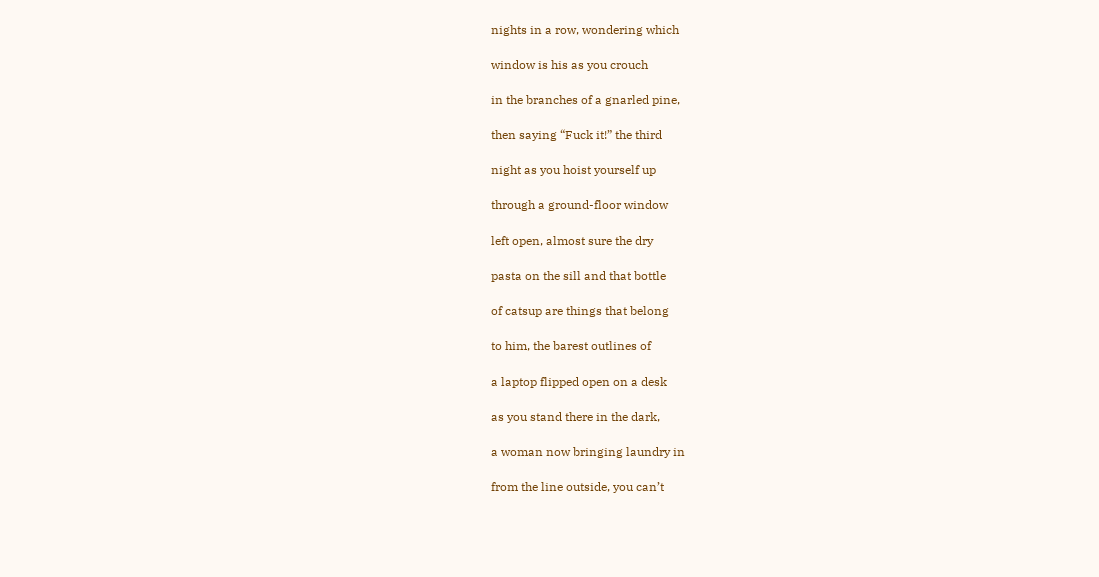nights in a row, wondering which

window is his as you crouch

in the branches of a gnarled pine,

then saying “Fuck it!” the third

night as you hoist yourself up

through a ground-floor window

left open, almost sure the dry

pasta on the sill and that bottle

of catsup are things that belong

to him, the barest outlines of

a laptop flipped open on a desk

as you stand there in the dark,

a woman now bringing laundry in

from the line outside, you can’t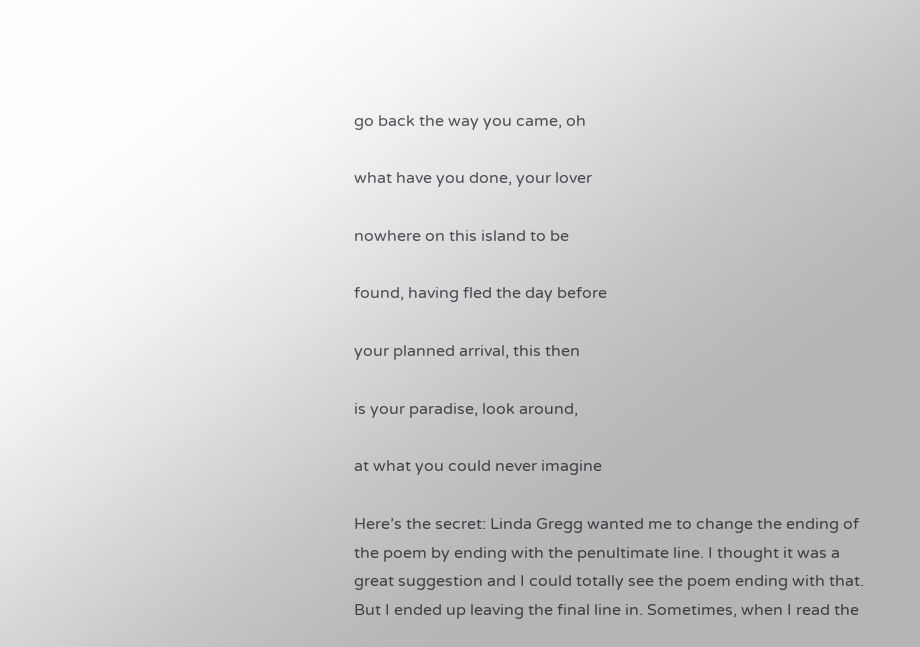go back the way you came, oh

what have you done, your lover

nowhere on this island to be

found, having fled the day before

your planned arrival, this then

is your paradise, look around,

at what you could never imagine

Here’s the secret: Linda Gregg wanted me to change the ending of the poem by ending with the penultimate line. I thought it was a great suggestion and I could totally see the poem ending with that. But I ended up leaving the final line in. Sometimes, when I read the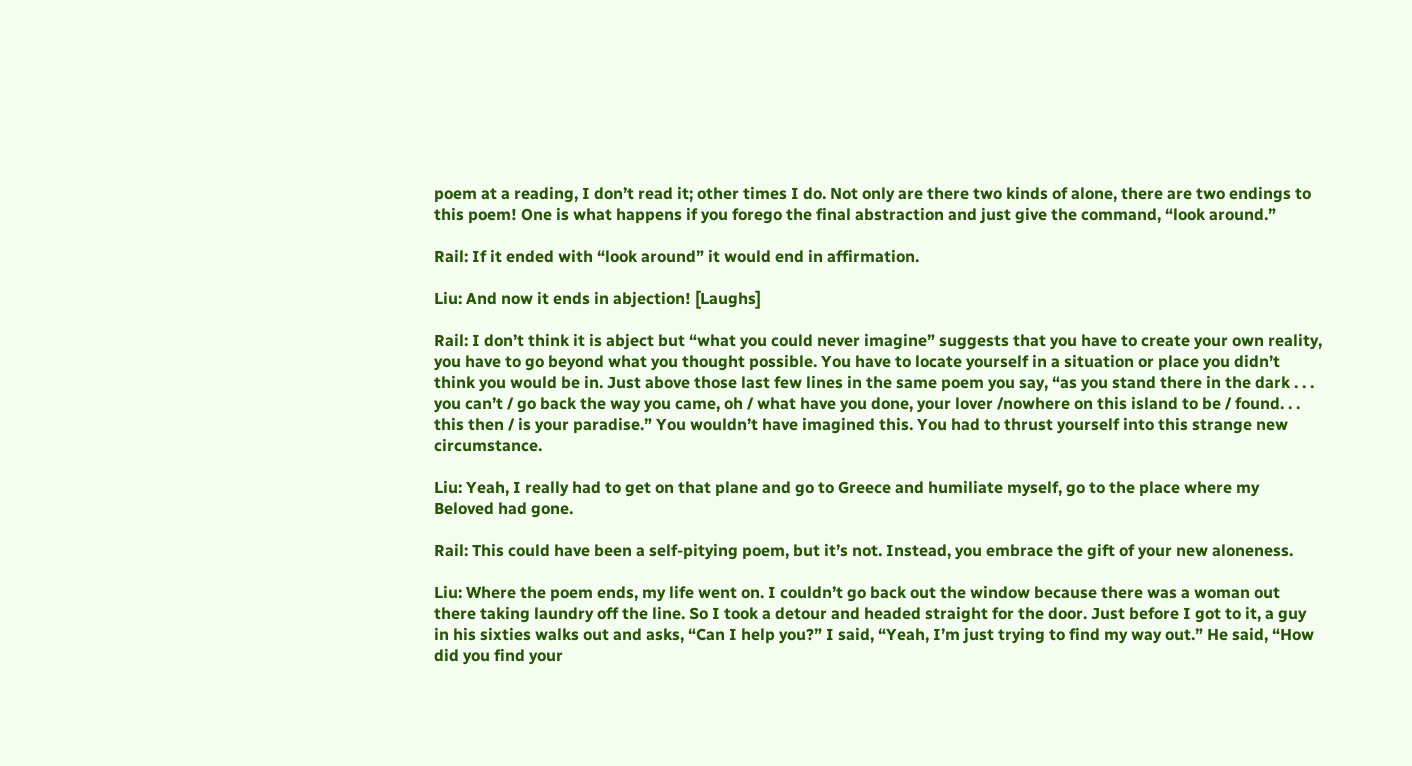poem at a reading, I don’t read it; other times I do. Not only are there two kinds of alone, there are two endings to this poem! One is what happens if you forego the final abstraction and just give the command, “look around.”

Rail: If it ended with “look around” it would end in affirmation.

Liu: And now it ends in abjection! [Laughs]

Rail: I don’t think it is abject but “what you could never imagine” suggests that you have to create your own reality, you have to go beyond what you thought possible. You have to locate yourself in a situation or place you didn’t think you would be in. Just above those last few lines in the same poem you say, “as you stand there in the dark . . . you can’t / go back the way you came, oh / what have you done, your lover /nowhere on this island to be / found. . . this then / is your paradise.” You wouldn’t have imagined this. You had to thrust yourself into this strange new circumstance.

Liu: Yeah, I really had to get on that plane and go to Greece and humiliate myself, go to the place where my Beloved had gone.

Rail: This could have been a self-pitying poem, but it’s not. Instead, you embrace the gift of your new aloneness.

Liu: Where the poem ends, my life went on. I couldn’t go back out the window because there was a woman out there taking laundry off the line. So I took a detour and headed straight for the door. Just before I got to it, a guy in his sixties walks out and asks, “Can I help you?” I said, “Yeah, I’m just trying to find my way out.” He said, “How did you find your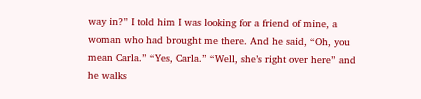way in?” I told him I was looking for a friend of mine, a woman who had brought me there. And he said, “Oh, you mean Carla.” “Yes, Carla.” “Well, she’s right over here” and he walks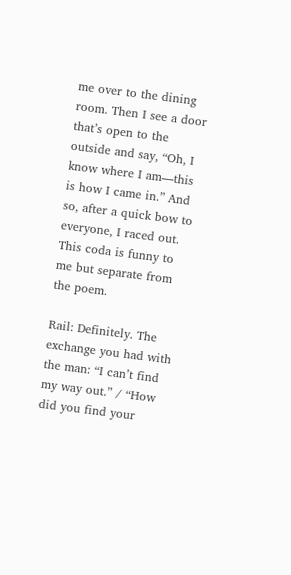me over to the dining room. Then I see a door that’s open to the outside and say, “Oh, I know where I am—this is how I came in.” And so, after a quick bow to everyone, I raced out. This coda is funny to me but separate from the poem.

Rail: Definitely. The exchange you had with the man: “I can’t find my way out.” / “How did you find your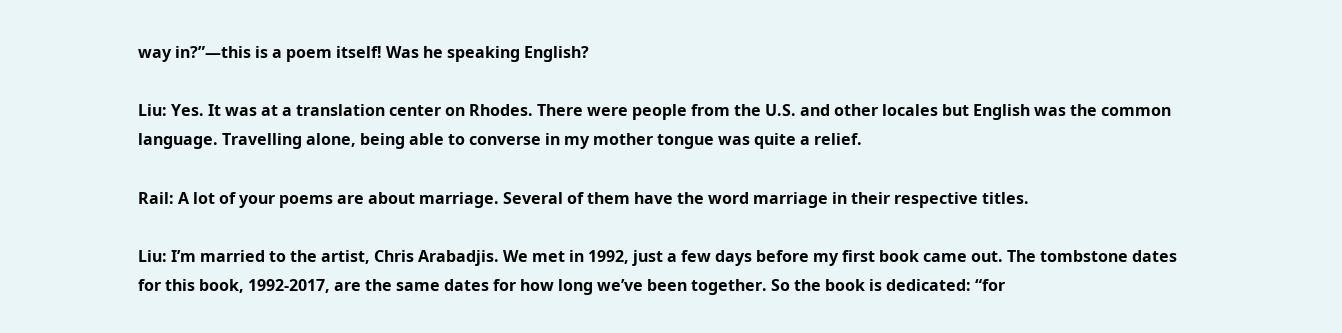way in?”—this is a poem itself! Was he speaking English?

Liu: Yes. It was at a translation center on Rhodes. There were people from the U.S. and other locales but English was the common language. Travelling alone, being able to converse in my mother tongue was quite a relief.

Rail: A lot of your poems are about marriage. Several of them have the word marriage in their respective titles.

Liu: I’m married to the artist, Chris Arabadjis. We met in 1992, just a few days before my first book came out. The tombstone dates for this book, 1992-2017, are the same dates for how long we’ve been together. So the book is dedicated: “for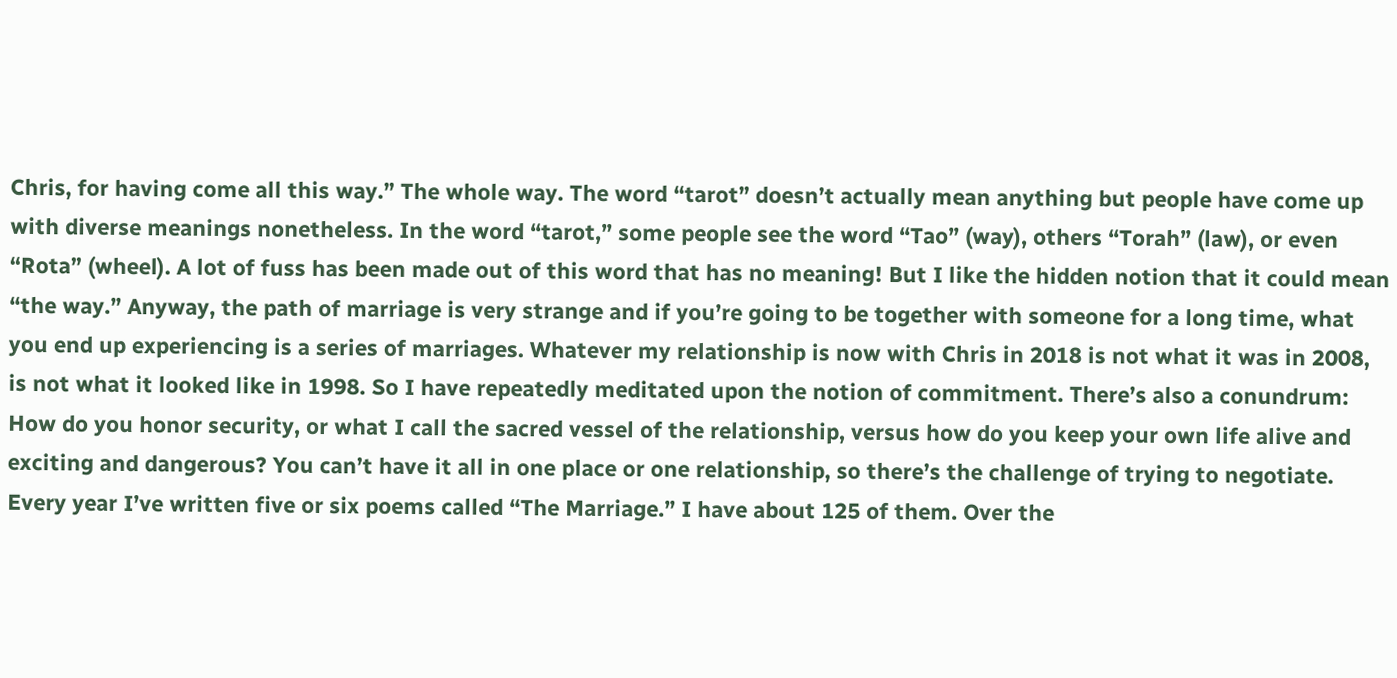Chris, for having come all this way.” The whole way. The word “tarot” doesn’t actually mean anything but people have come up with diverse meanings nonetheless. In the word “tarot,” some people see the word “Tao” (way), others “Torah” (law), or even “Rota” (wheel). A lot of fuss has been made out of this word that has no meaning! But I like the hidden notion that it could mean “the way.” Anyway, the path of marriage is very strange and if you’re going to be together with someone for a long time, what you end up experiencing is a series of marriages. Whatever my relationship is now with Chris in 2018 is not what it was in 2008, is not what it looked like in 1998. So I have repeatedly meditated upon the notion of commitment. There’s also a conundrum: How do you honor security, or what I call the sacred vessel of the relationship, versus how do you keep your own life alive and exciting and dangerous? You can’t have it all in one place or one relationship, so there’s the challenge of trying to negotiate. Every year I’ve written five or six poems called “The Marriage.” I have about 125 of them. Over the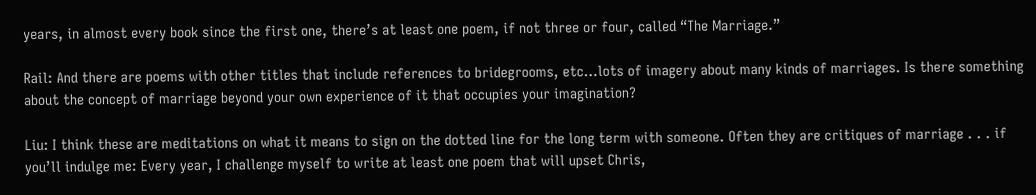years, in almost every book since the first one, there’s at least one poem, if not three or four, called “The Marriage.”

Rail: And there are poems with other titles that include references to bridegrooms, etc…lots of imagery about many kinds of marriages. Is there something about the concept of marriage beyond your own experience of it that occupies your imagination?

Liu: I think these are meditations on what it means to sign on the dotted line for the long term with someone. Often they are critiques of marriage . . . if you’ll indulge me: Every year, I challenge myself to write at least one poem that will upset Chris,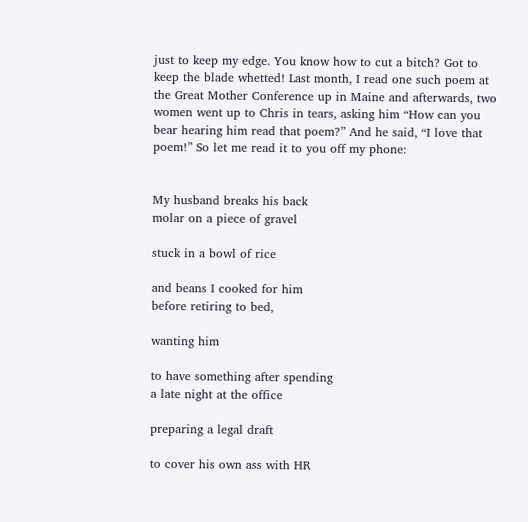just to keep my edge. You know how to cut a bitch? Got to keep the blade whetted! Last month, I read one such poem at the Great Mother Conference up in Maine and afterwards, two women went up to Chris in tears, asking him “How can you bear hearing him read that poem?” And he said, “I love that poem!” So let me read it to you off my phone:


My husband breaks his back
molar on a piece of gravel

stuck in a bowl of rice

and beans I cooked for him
before retiring to bed,

wanting him

to have something after spending
a late night at the office

preparing a legal draft

to cover his own ass with HR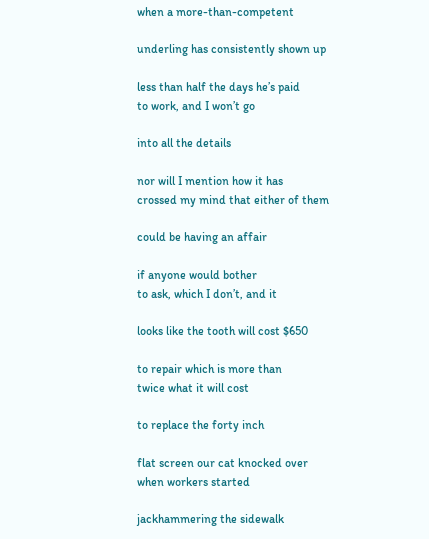when a more-than-competent

underling has consistently shown up

less than half the days he’s paid
to work, and I won’t go

into all the details

nor will I mention how it has
crossed my mind that either of them

could be having an affair

if anyone would bother
to ask, which I don’t, and it

looks like the tooth will cost $650

to repair which is more than
twice what it will cost

to replace the forty inch

flat screen our cat knocked over
when workers started

jackhammering the sidewalk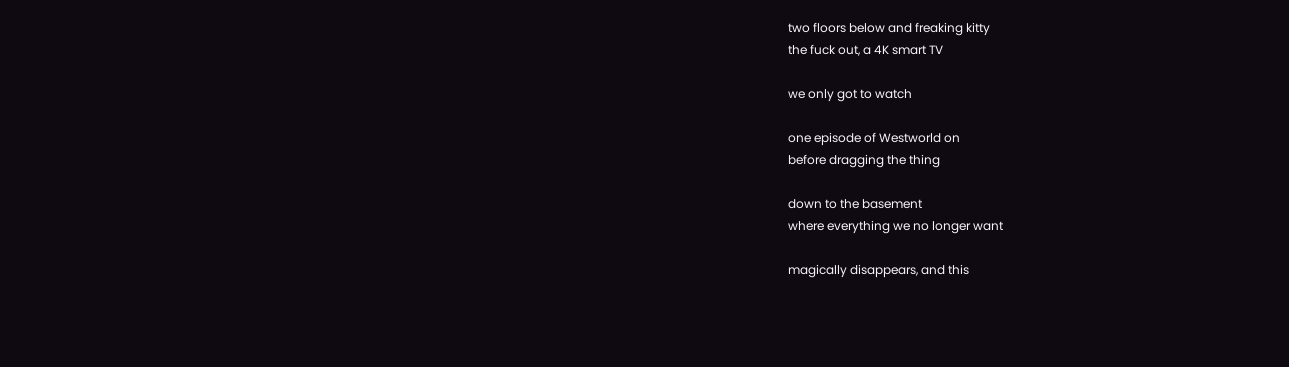two floors below and freaking kitty
the fuck out, a 4K smart TV

we only got to watch

one episode of Westworld on
before dragging the thing

down to the basement
where everything we no longer want

magically disappears, and this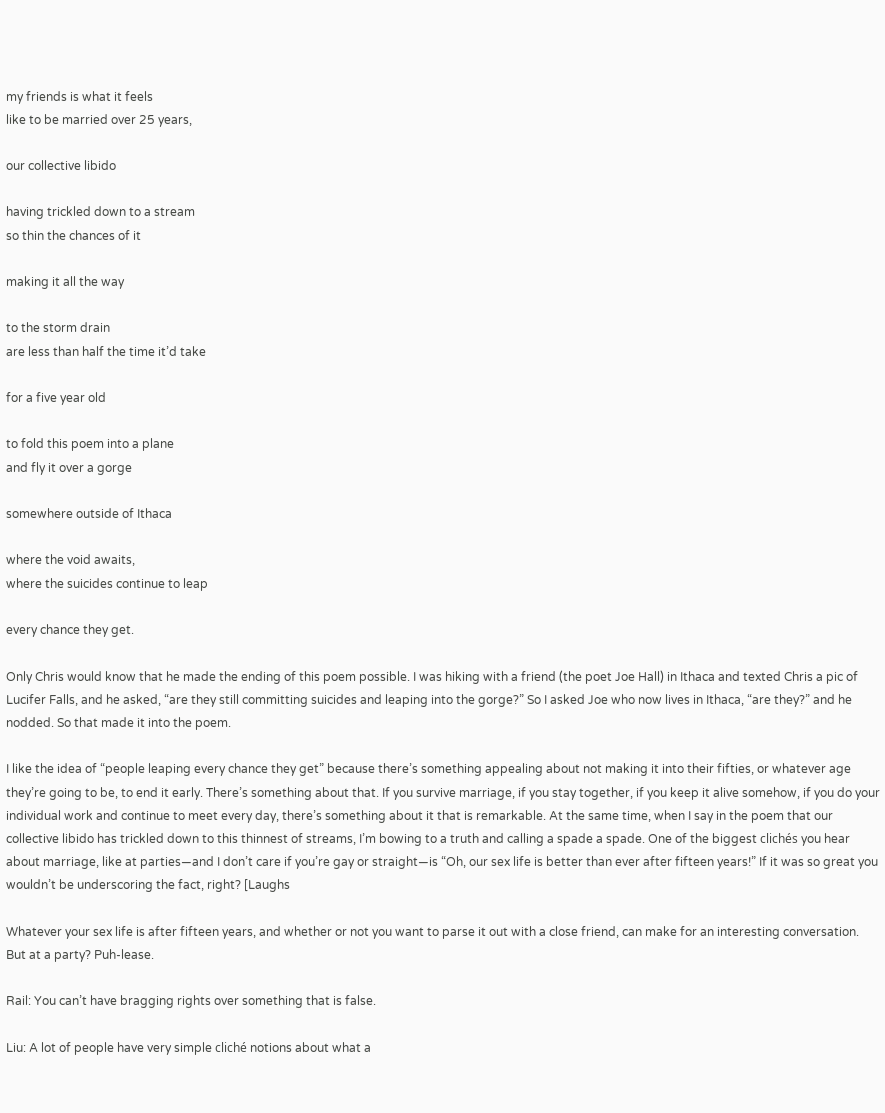my friends is what it feels
like to be married over 25 years,

our collective libido

having trickled down to a stream
so thin the chances of it

making it all the way

to the storm drain
are less than half the time it’d take

for a five year old

to fold this poem into a plane
and fly it over a gorge

somewhere outside of Ithaca

where the void awaits,
where the suicides continue to leap

every chance they get.

Only Chris would know that he made the ending of this poem possible. I was hiking with a friend (the poet Joe Hall) in Ithaca and texted Chris a pic of Lucifer Falls, and he asked, “are they still committing suicides and leaping into the gorge?” So I asked Joe who now lives in Ithaca, “are they?” and he nodded. So that made it into the poem.

I like the idea of “people leaping every chance they get” because there’s something appealing about not making it into their fifties, or whatever age they’re going to be, to end it early. There’s something about that. If you survive marriage, if you stay together, if you keep it alive somehow, if you do your individual work and continue to meet every day, there’s something about it that is remarkable. At the same time, when I say in the poem that our collective libido has trickled down to this thinnest of streams, I’m bowing to a truth and calling a spade a spade. One of the biggest clichés you hear about marriage, like at parties—and I don’t care if you’re gay or straight—is “Oh, our sex life is better than ever after fifteen years!” If it was so great you wouldn’t be underscoring the fact, right? [Laughs

Whatever your sex life is after fifteen years, and whether or not you want to parse it out with a close friend, can make for an interesting conversation. But at a party? Puh-lease.

Rail: You can’t have bragging rights over something that is false.

Liu: A lot of people have very simple cliché notions about what a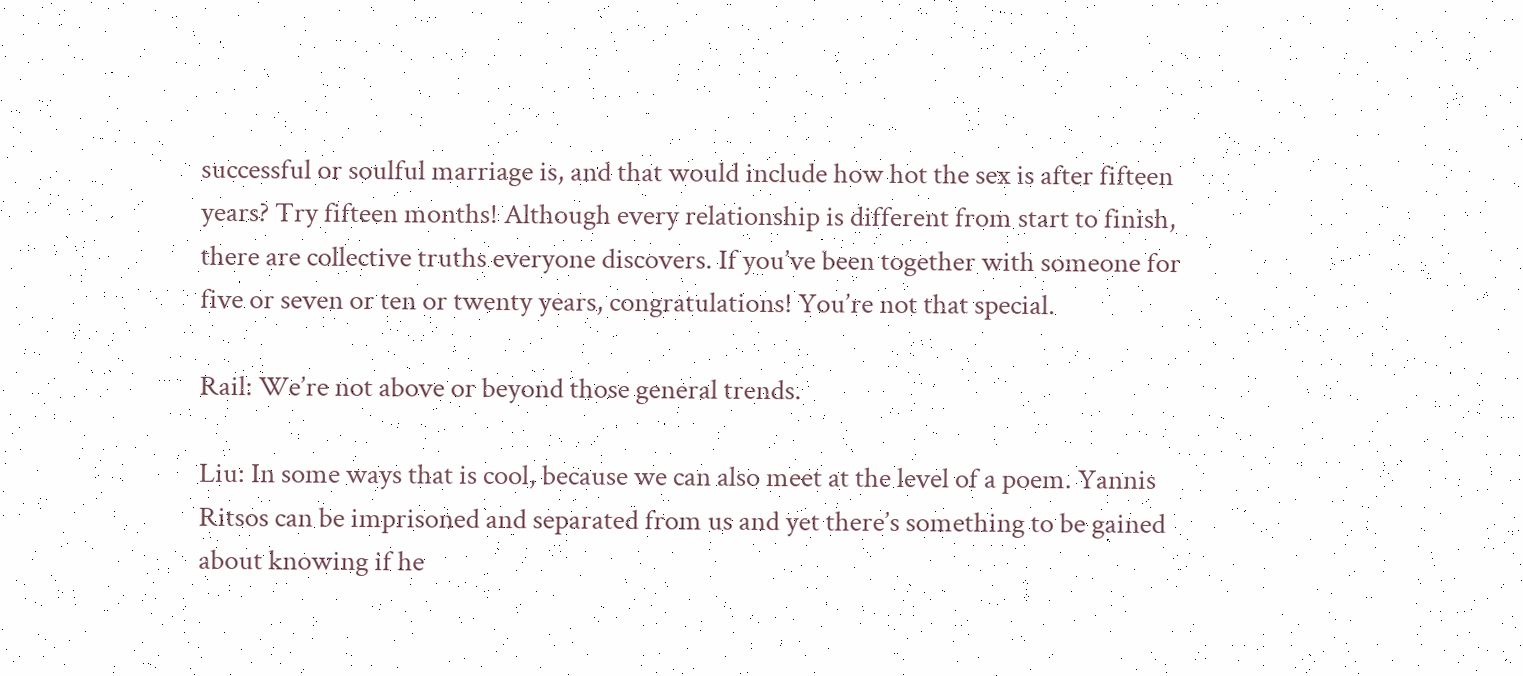successful or soulful marriage is, and that would include how hot the sex is after fifteen years? Try fifteen months! Although every relationship is different from start to finish, there are collective truths everyone discovers. If you’ve been together with someone for five or seven or ten or twenty years, congratulations! You’re not that special.

Rail: We’re not above or beyond those general trends.

Liu: In some ways that is cool, because we can also meet at the level of a poem. Yannis Ritsos can be imprisoned and separated from us and yet there’s something to be gained about knowing if he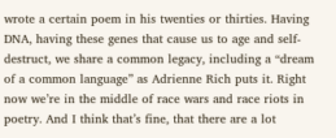wrote a certain poem in his twenties or thirties. Having DNA, having these genes that cause us to age and self-destruct, we share a common legacy, including a “dream of a common language” as Adrienne Rich puts it. Right now we’re in the middle of race wars and race riots in poetry. And I think that’s fine, that there are a lot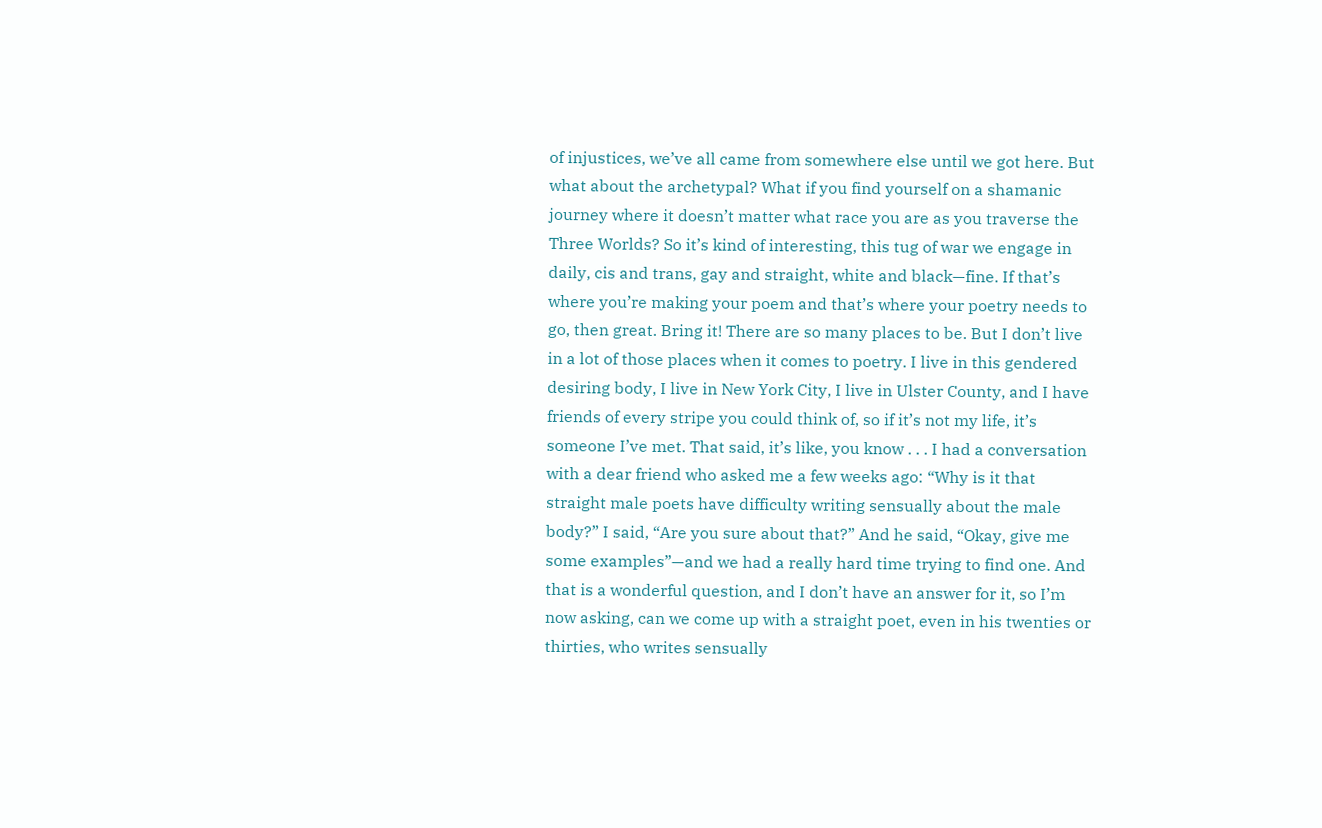of injustices, we’ve all came from somewhere else until we got here. But what about the archetypal? What if you find yourself on a shamanic journey where it doesn’t matter what race you are as you traverse the Three Worlds? So it’s kind of interesting, this tug of war we engage in daily, cis and trans, gay and straight, white and black—fine. If that’s where you’re making your poem and that’s where your poetry needs to go, then great. Bring it! There are so many places to be. But I don’t live in a lot of those places when it comes to poetry. I live in this gendered desiring body, I live in New York City, I live in Ulster County, and I have friends of every stripe you could think of, so if it’s not my life, it’s someone I’ve met. That said, it’s like, you know . . . I had a conversation with a dear friend who asked me a few weeks ago: “Why is it that straight male poets have difficulty writing sensually about the male body?” I said, “Are you sure about that?” And he said, “Okay, give me some examples”—and we had a really hard time trying to find one. And that is a wonderful question, and I don’t have an answer for it, so I’m now asking, can we come up with a straight poet, even in his twenties or thirties, who writes sensually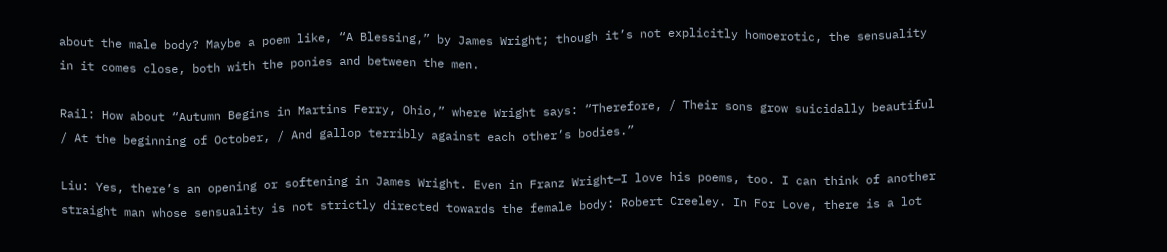about the male body? Maybe a poem like, “A Blessing,” by James Wright; though it’s not explicitly homoerotic, the sensuality in it comes close, both with the ponies and between the men.

Rail: How about “Autumn Begins in Martins Ferry, Ohio,” where Wright says: “Therefore, / Their sons grow suicidally beautiful / At the beginning of October, / And gallop terribly against each other’s bodies.”

Liu: Yes, there’s an opening or softening in James Wright. Even in Franz Wright—I love his poems, too. I can think of another straight man whose sensuality is not strictly directed towards the female body: Robert Creeley. In For Love, there is a lot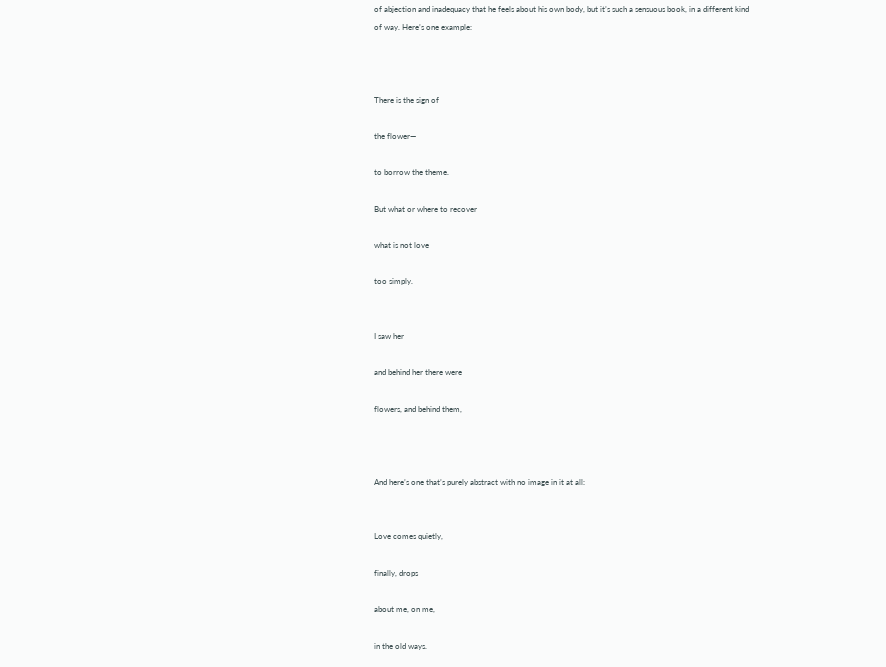of abjection and inadequacy that he feels about his own body, but it’s such a sensuous book, in a different kind of way. Here’s one example:



There is the sign of

the flower—

to borrow the theme.

But what or where to recover

what is not love

too simply.


I saw her

and behind her there were

flowers, and behind them,



And here’s one that’s purely abstract with no image in it at all:


Love comes quietly,

finally, drops

about me, on me,

in the old ways.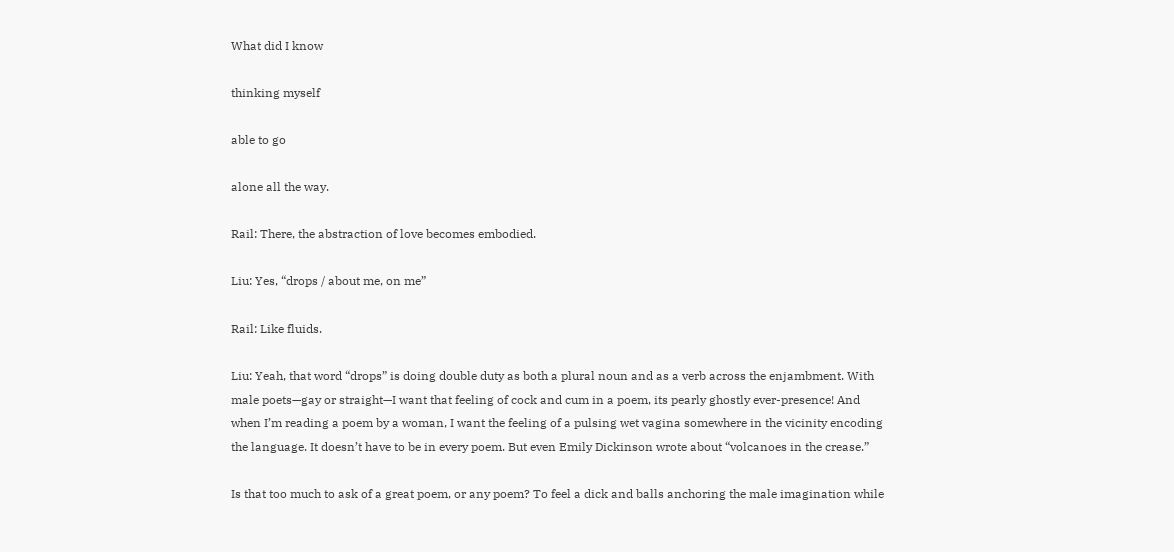What did I know

thinking myself

able to go

alone all the way.

Rail: There, the abstraction of love becomes embodied.

Liu: Yes, “drops / about me, on me”

Rail: Like fluids.

Liu: Yeah, that word “drops” is doing double duty as both a plural noun and as a verb across the enjambment. With male poets—gay or straight—I want that feeling of cock and cum in a poem, its pearly ghostly ever-presence! And when I’m reading a poem by a woman, I want the feeling of a pulsing wet vagina somewhere in the vicinity encoding the language. It doesn’t have to be in every poem. But even Emily Dickinson wrote about “volcanoes in the crease.”

Is that too much to ask of a great poem, or any poem? To feel a dick and balls anchoring the male imagination while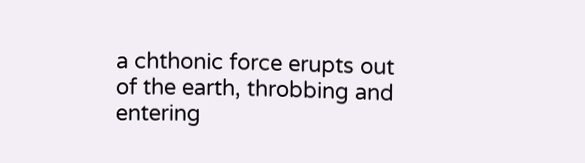a chthonic force erupts out of the earth, throbbing and entering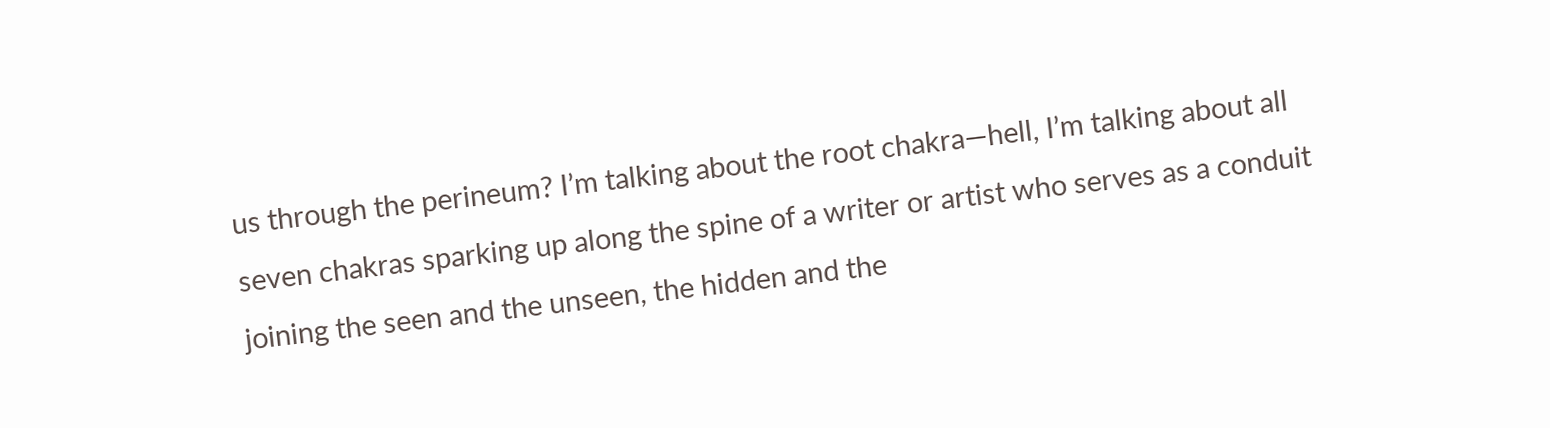us through the perineum? I’m talking about the root chakra—hell, I’m talking about all seven chakras sparking up along the spine of a writer or artist who serves as a conduit joining the seen and the unseen, the hidden and the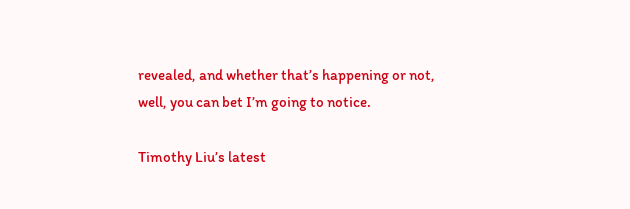revealed, and whether that’s happening or not, well, you can bet I’m going to notice.

Timothy Liu’s latest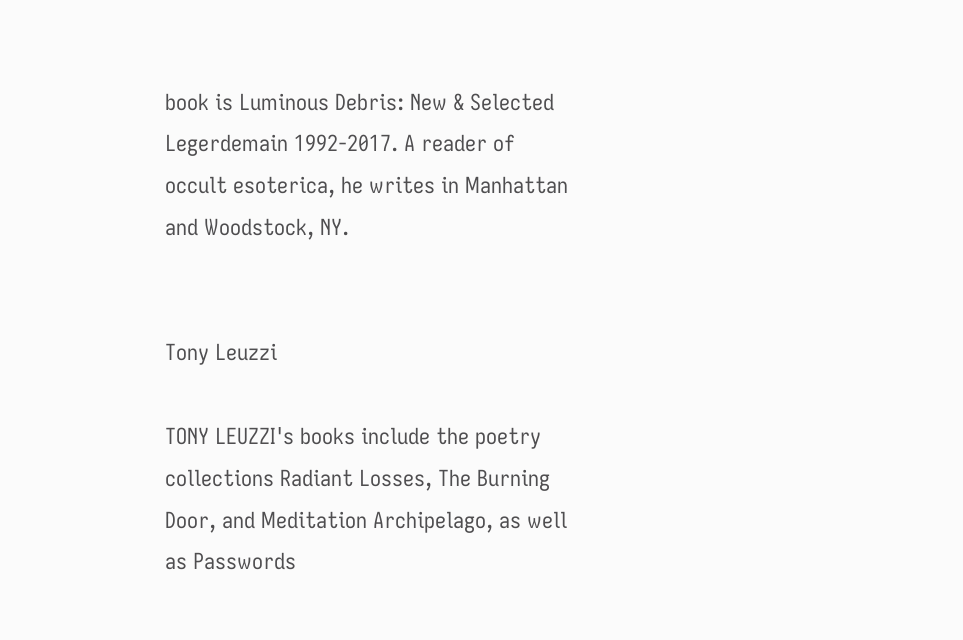book is Luminous Debris: New & Selected Legerdemain 1992-2017. A reader of occult esoterica, he writes in Manhattan and Woodstock, NY.


Tony Leuzzi

TONY LEUZZI's books include the poetry collections Radiant Losses, The Burning Door, and Meditation Archipelago, as well as Passwords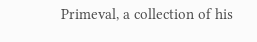Primeval, a collection of his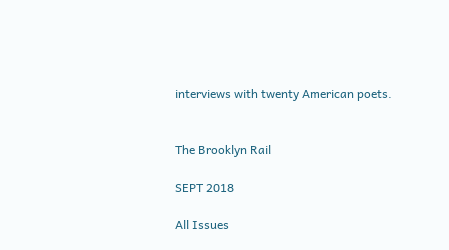interviews with twenty American poets.


The Brooklyn Rail

SEPT 2018

All Issues